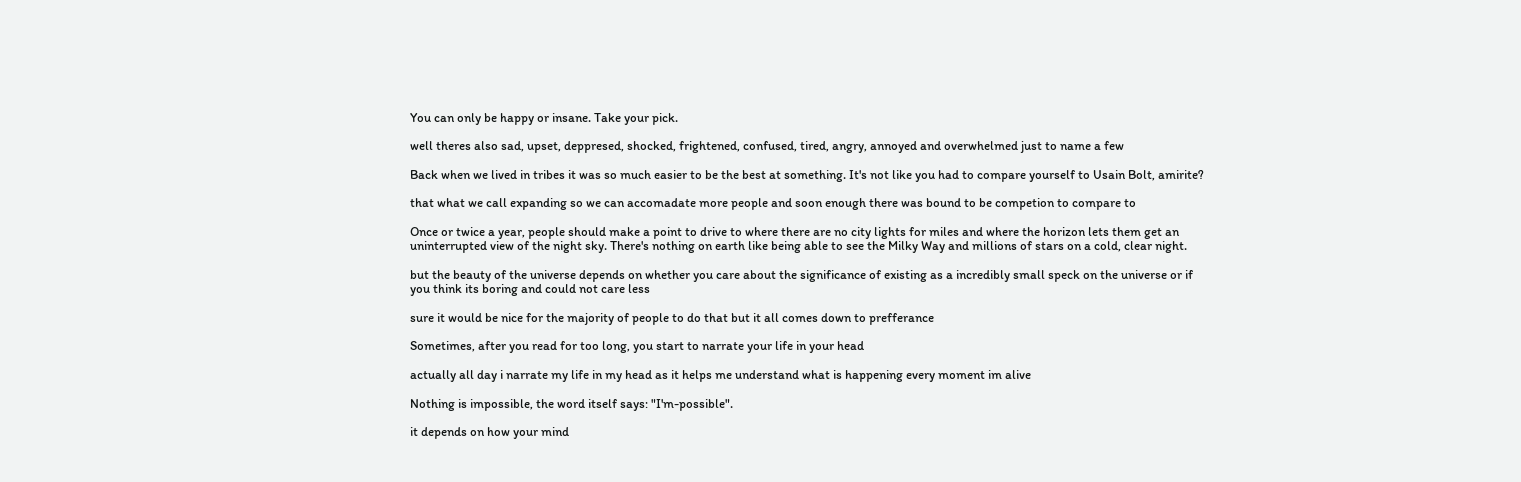You can only be happy or insane. Take your pick.

well theres also sad, upset, deppresed, shocked, frightened, confused, tired, angry, annoyed and overwhelmed just to name a few

Back when we lived in tribes it was so much easier to be the best at something. It's not like you had to compare yourself to Usain Bolt, amirite?

that what we call expanding so we can accomadate more people and soon enough there was bound to be competion to compare to

Once or twice a year, people should make a point to drive to where there are no city lights for miles and where the horizon lets them get an uninterrupted view of the night sky. There's nothing on earth like being able to see the Milky Way and millions of stars on a cold, clear night.

but the beauty of the universe depends on whether you care about the significance of existing as a incredibly small speck on the universe or if you think its boring and could not care less

sure it would be nice for the majority of people to do that but it all comes down to prefferance

Sometimes, after you read for too long, you start to narrate your life in your head

actually all day i narrate my life in my head as it helps me understand what is happening every moment im alive

Nothing is impossible, the word itself says: "I'm-possible".

it depends on how your mind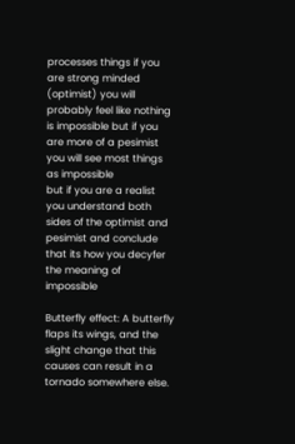processes things if you are strong minded (optimist) you will probably feel like nothing is impossible but if you are more of a pesimist you will see most things as impossible
but if you are a realist you understand both sides of the optimist and pesimist and conclude that its how you decyfer the meaning of impossible

Butterfly effect: A butterfly flaps its wings, and the slight change that this causes can result in a tornado somewhere else.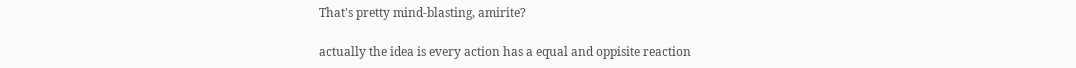That's pretty mind-blasting, amirite?

actually the idea is every action has a equal and oppisite reaction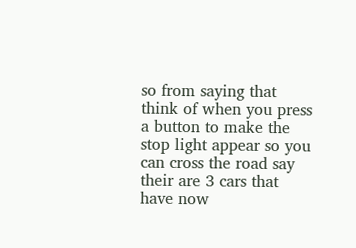so from saying that think of when you press a button to make the stop light appear so you can cross the road say their are 3 cars that have now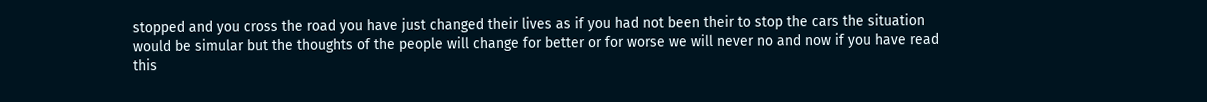stopped and you cross the road you have just changed their lives as if you had not been their to stop the cars the situation would be simular but the thoughts of the people will change for better or for worse we will never no and now if you have read this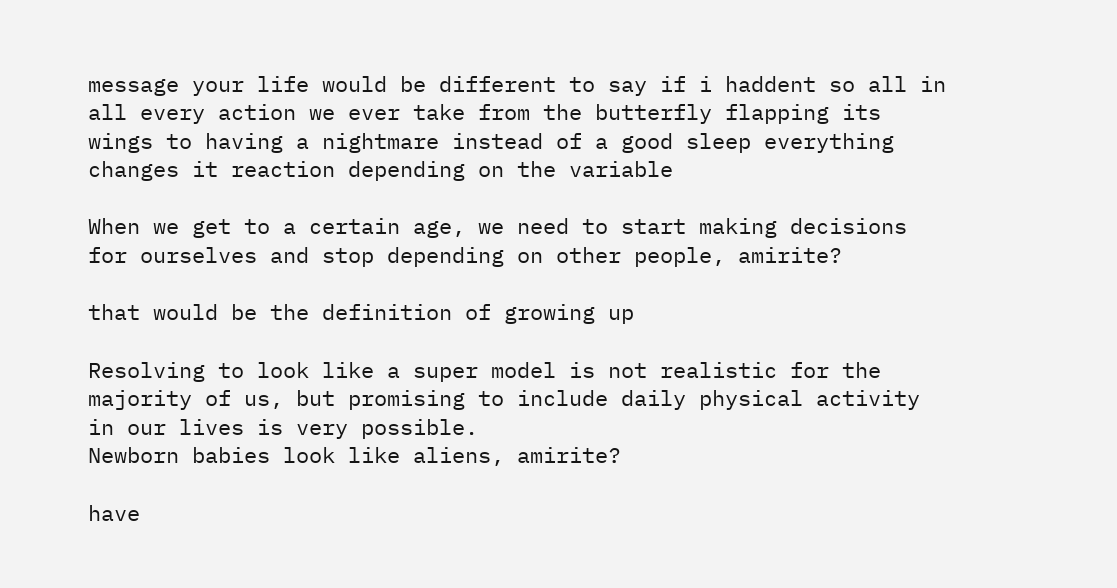message your life would be different to say if i haddent so all in all every action we ever take from the butterfly flapping its wings to having a nightmare instead of a good sleep everything changes it reaction depending on the variable

When we get to a certain age, we need to start making decisions for ourselves and stop depending on other people, amirite?

that would be the definition of growing up

Resolving to look like a super model is not realistic for the majority of us, but promising to include daily physical activity in our lives is very possible.
Newborn babies look like aliens, amirite?

have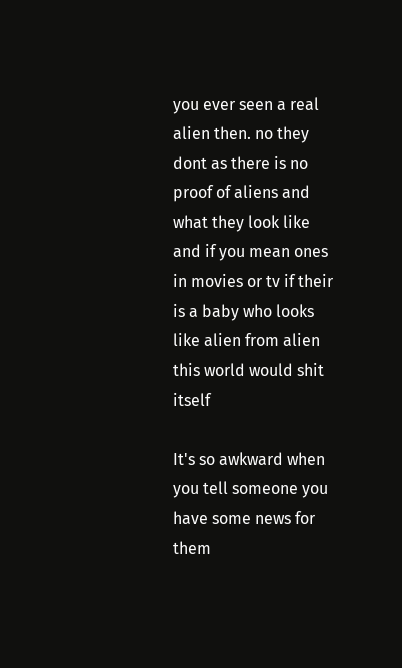you ever seen a real alien then. no they dont as there is no proof of aliens and what they look like and if you mean ones in movies or tv if their is a baby who looks like alien from alien this world would shit itself

It's so awkward when you tell someone you have some news for them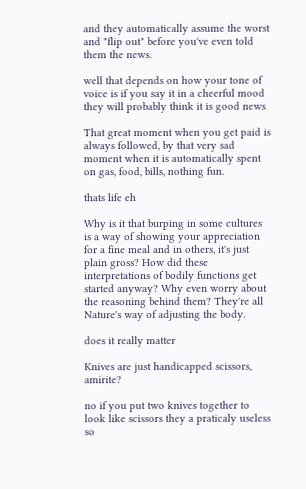and they automatically assume the worst and "flip out" before you've even told them the news.

well that depends on how your tone of voice is if you say it in a cheerful mood they will probably think it is good news

That great moment when you get paid is always followed, by that very sad moment when it is automatically spent on gas, food, bills, nothing fun.

thats life eh

Why is it that burping in some cultures is a way of showing your appreciation for a fine meal and in others, it's just plain gross? How did these interpretations of bodily functions get started anyway? Why even worry about the reasoning behind them? They're all Nature's way of adjusting the body.

does it really matter

Knives are just handicapped scissors, amirite?

no if you put two knives together to look like scissors they a praticaly useless so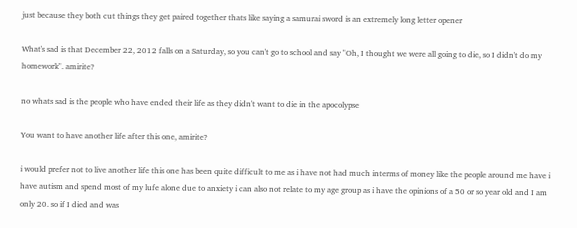just because they both cut things they get paired together thats like saying a samurai sword is an extremely long letter opener

What's sad is that December 22, 2012 falls on a Saturday, so you can't go to school and say "Oh, I thought we were all going to die, so I didn't do my homework". amirite?

no whats sad is the people who have ended their life as they didn't want to die in the apocolypse

You want to have another life after this one, amirite?

i would prefer not to live another life this one has been quite difficult to me as i have not had much interms of money like the people around me have i have autism and spend most of my lufe alone due to anxiety i can also not relate to my age group as i have the opinions of a 50 or so year old and I am only 20. so if I died and was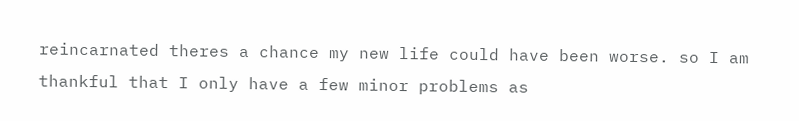reincarnated theres a chance my new life could have been worse. so I am thankful that I only have a few minor problems as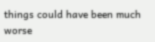things could have been much worse